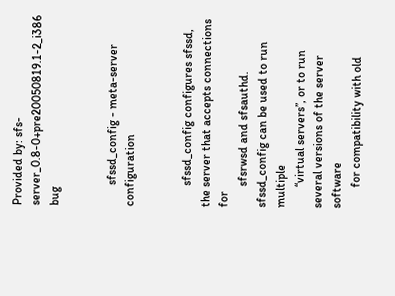Provided by: sfs-server_0.8-0+pre20050819.1-2_i386 bug


       sfssd_config - meta-server configuration


       sfssd_config configures sfssd, the server that accepts connections for
       sfsrwsd and sfsauthd.  sfssd_config can be used to run multiple
       ‘‘virtual servers’’, or to run several versions of the server software
       for compatibility with old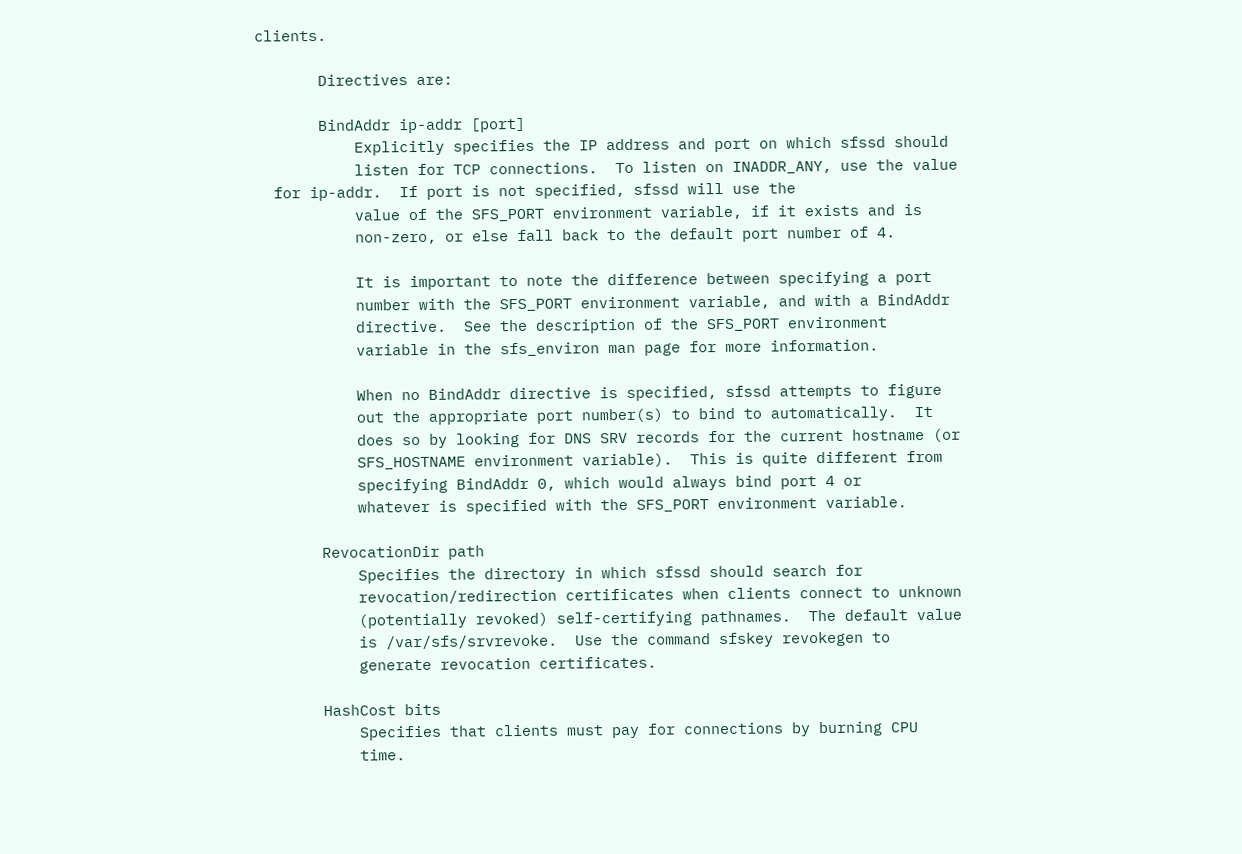clients.

       Directives are:

       BindAddr ip-addr [port]
           Explicitly specifies the IP address and port on which sfssd should
           listen for TCP connections.  To listen on INADDR_ANY, use the value
  for ip-addr.  If port is not specified, sfssd will use the
           value of the SFS_PORT environment variable, if it exists and is
           non-zero, or else fall back to the default port number of 4.

           It is important to note the difference between specifying a port
           number with the SFS_PORT environment variable, and with a BindAddr
           directive.  See the description of the SFS_PORT environment
           variable in the sfs_environ man page for more information.

           When no BindAddr directive is specified, sfssd attempts to figure
           out the appropriate port number(s) to bind to automatically.  It
           does so by looking for DNS SRV records for the current hostname (or
           SFS_HOSTNAME environment variable).  This is quite different from
           specifying BindAddr 0, which would always bind port 4 or
           whatever is specified with the SFS_PORT environment variable.

       RevocationDir path
           Specifies the directory in which sfssd should search for
           revocation/redirection certificates when clients connect to unknown
           (potentially revoked) self-certifying pathnames.  The default value
           is /var/sfs/srvrevoke.  Use the command sfskey revokegen to
           generate revocation certificates.

       HashCost bits
           Specifies that clients must pay for connections by burning CPU
           time.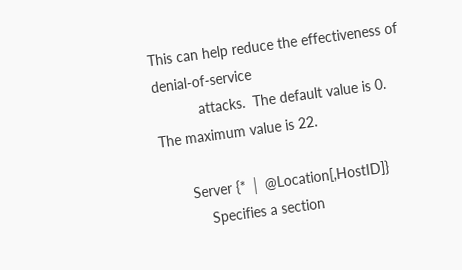This can help reduce the effectiveness of denial-of-service
           attacks.  The default value is 0.  The maximum value is 22.

       Server {* │ @Location[,HostID]}
           Specifies a section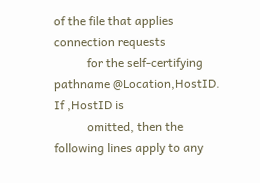of the file that applies connection requests
           for the self-certifying pathname @Location,HostID.  If ,HostID is
           omitted, then the following lines apply to any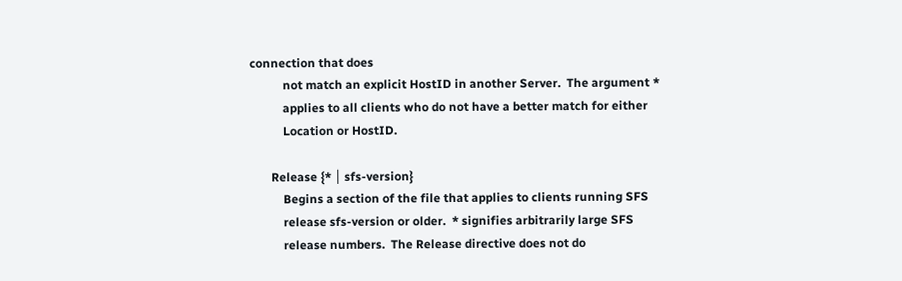connection that does
           not match an explicit HostID in another Server.  The argument *
           applies to all clients who do not have a better match for either
           Location or HostID.

       Release {* │ sfs-version}
           Begins a section of the file that applies to clients running SFS
           release sfs-version or older.  * signifies arbitrarily large SFS
           release numbers.  The Release directive does not do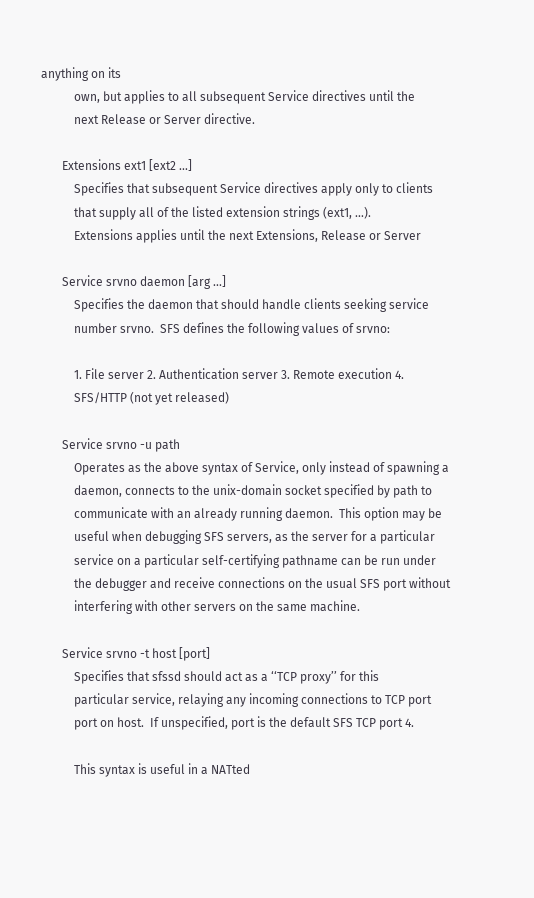anything on its
           own, but applies to all subsequent Service directives until the
           next Release or Server directive.

       Extensions ext1 [ext2 ...]
           Specifies that subsequent Service directives apply only to clients
           that supply all of the listed extension strings (ext1, ...).
           Extensions applies until the next Extensions, Release or Server

       Service srvno daemon [arg ...]
           Specifies the daemon that should handle clients seeking service
           number srvno.  SFS defines the following values of srvno:

           1. File server 2. Authentication server 3. Remote execution 4.
           SFS/HTTP (not yet released)

       Service srvno -u path
           Operates as the above syntax of Service, only instead of spawning a
           daemon, connects to the unix-domain socket specified by path to
           communicate with an already running daemon.  This option may be
           useful when debugging SFS servers, as the server for a particular
           service on a particular self-certifying pathname can be run under
           the debugger and receive connections on the usual SFS port without
           interfering with other servers on the same machine.

       Service srvno -t host [port]
           Specifies that sfssd should act as a ‘‘TCP proxy’’ for this
           particular service, relaying any incoming connections to TCP port
           port on host.  If unspecified, port is the default SFS TCP port 4.

           This syntax is useful in a NATted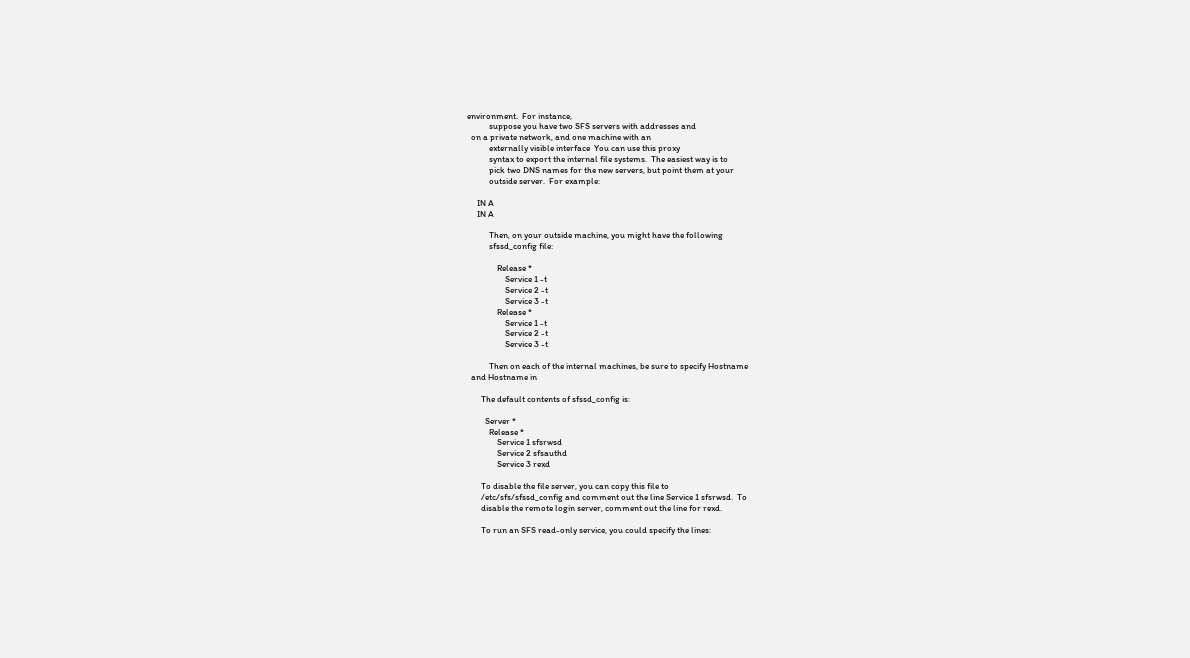environment.  For instance,
           suppose you have two SFS servers with addresses and
  on a private network, and one machine with an
           externally visible interface  You can use this proxy
           syntax to export the internal file systems.  The easiest way is to
           pick two DNS names for the new servers, but point them at your
           outside server.  For example:

     IN A
     IN A

           Then, on your outside machine, you might have the following
           sfssd_config file:

               Release *
                   Service 1 -t
                   Service 2 -t
                   Service 3 -t
               Release *
                   Service 1 -t
                   Service 2 -t
                   Service 3 -t

           Then on each of the internal machines, be sure to specify Hostname
  and Hostname in

       The default contents of sfssd_config is:

         Server *
           Release *
               Service 1 sfsrwsd
               Service 2 sfsauthd
               Service 3 rexd

       To disable the file server, you can copy this file to
       /etc/sfs/sfssd_config and comment out the line Service 1 sfsrwsd.  To
       disable the remote login server, comment out the line for rexd.

       To run an SFS read-only service, you could specify the lines: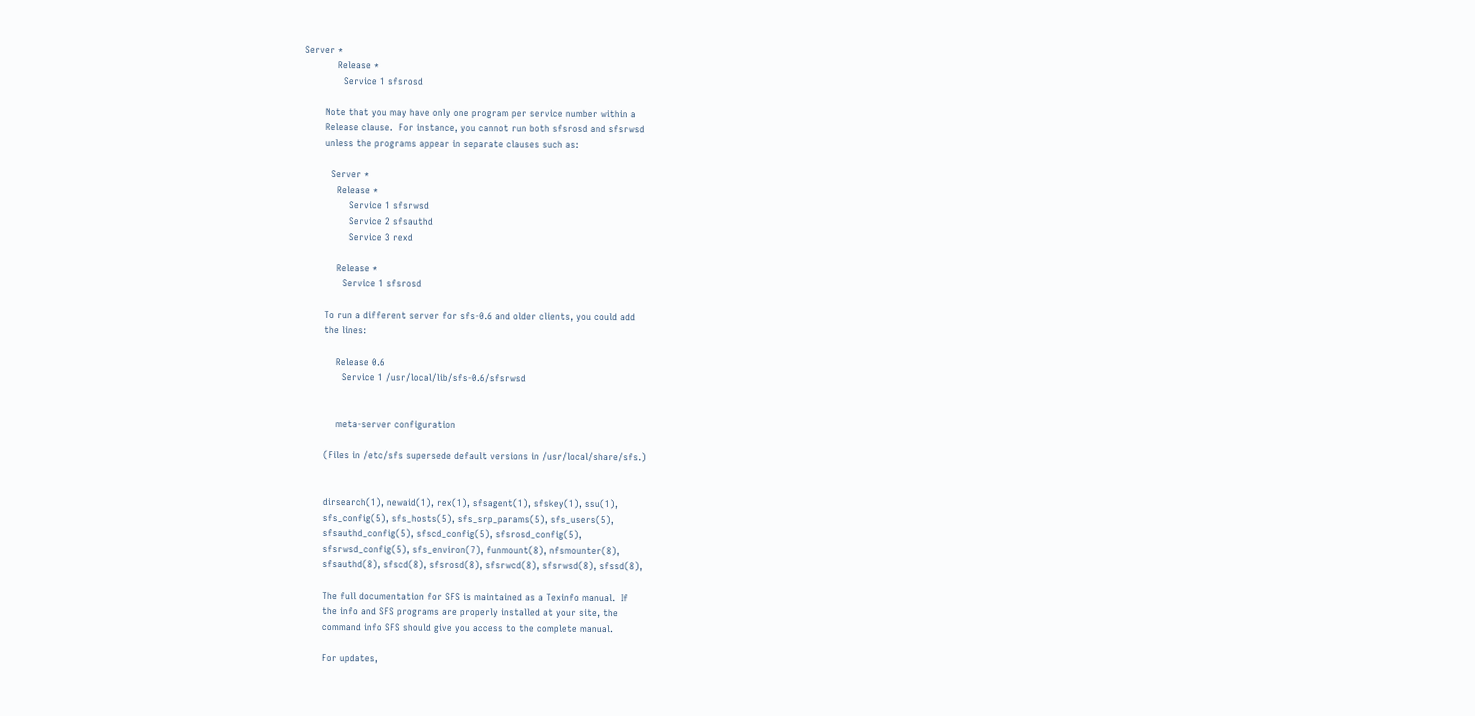Server *
           Release *
             Service 1 sfsrosd

       Note that you may have only one program per service number within a
       Release clause.  For instance, you cannot run both sfsrosd and sfsrwsd
       unless the programs appear in separate clauses such as:

         Server *
           Release *
               Service 1 sfsrwsd
               Service 2 sfsauthd
               Service 3 rexd

           Release *
             Service 1 sfsrosd

       To run a different server for sfs-0.6 and older clients, you could add
       the lines:

           Release 0.6
             Service 1 /usr/local/lib/sfs-0.6/sfsrwsd


           meta-server configuration

       (Files in /etc/sfs supersede default versions in /usr/local/share/sfs.)


       dirsearch(1), newaid(1), rex(1), sfsagent(1), sfskey(1), ssu(1),
       sfs_config(5), sfs_hosts(5), sfs_srp_params(5), sfs_users(5),
       sfsauthd_config(5), sfscd_config(5), sfsrosd_config(5),
       sfsrwsd_config(5), sfs_environ(7), funmount(8), nfsmounter(8),
       sfsauthd(8), sfscd(8), sfsrosd(8), sfsrwcd(8), sfsrwsd(8), sfssd(8),

       The full documentation for SFS is maintained as a Texinfo manual.  If
       the info and SFS programs are properly installed at your site, the
       command info SFS should give you access to the complete manual.

       For updates,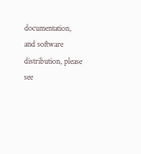documentation, and software distribution, please see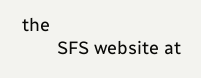the
       SFS website at